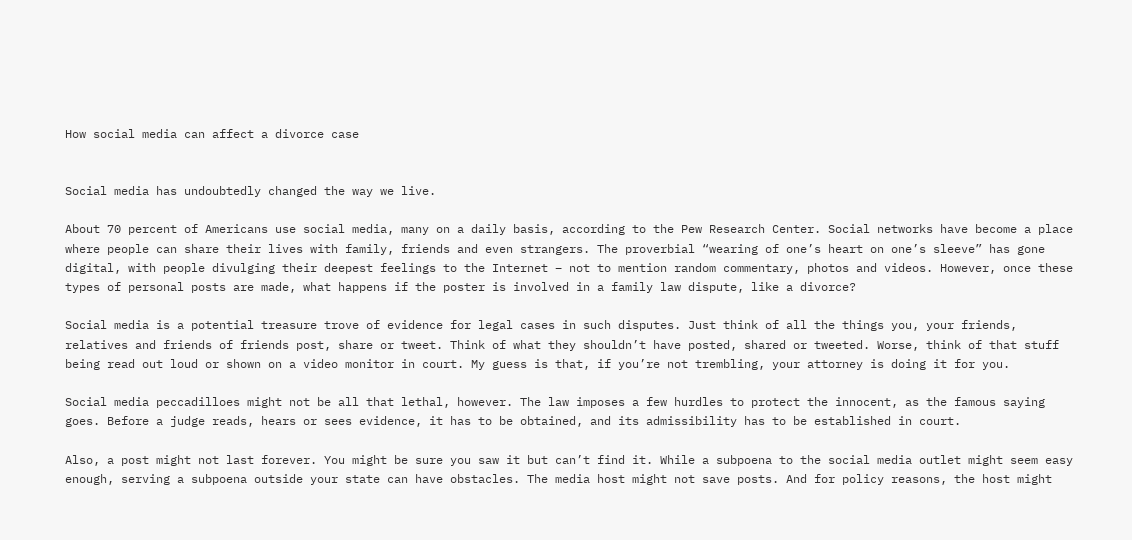How social media can affect a divorce case


Social media has undoubtedly changed the way we live.

About 70 percent of Americans use social media, many on a daily basis, according to the Pew Research Center. Social networks have become a place where people can share their lives with family, friends and even strangers. The proverbial “wearing of one’s heart on one’s sleeve” has gone digital, with people divulging their deepest feelings to the Internet – not to mention random commentary, photos and videos. However, once these types of personal posts are made, what happens if the poster is involved in a family law dispute, like a divorce?

Social media is a potential treasure trove of evidence for legal cases in such disputes. Just think of all the things you, your friends, relatives and friends of friends post, share or tweet. Think of what they shouldn’t have posted, shared or tweeted. Worse, think of that stuff being read out loud or shown on a video monitor in court. My guess is that, if you’re not trembling, your attorney is doing it for you.

Social media peccadilloes might not be all that lethal, however. The law imposes a few hurdles to protect the innocent, as the famous saying goes. Before a judge reads, hears or sees evidence, it has to be obtained, and its admissibility has to be established in court.

Also, a post might not last forever. You might be sure you saw it but can’t find it. While a subpoena to the social media outlet might seem easy enough, serving a subpoena outside your state can have obstacles. The media host might not save posts. And for policy reasons, the host might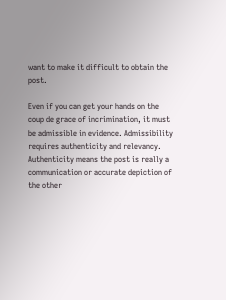want to make it difficult to obtain the post.

Even if you can get your hands on the coup de grace of incrimination, it must be admissible in evidence. Admissibility requires authenticity and relevancy. Authenticity means the post is really a communication or accurate depiction of the other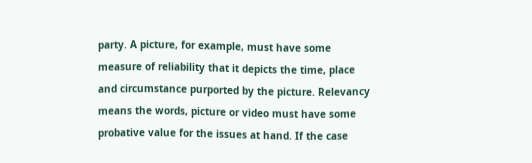party. A picture, for example, must have some measure of reliability that it depicts the time, place and circumstance purported by the picture. Relevancy means the words, picture or video must have some probative value for the issues at hand. If the case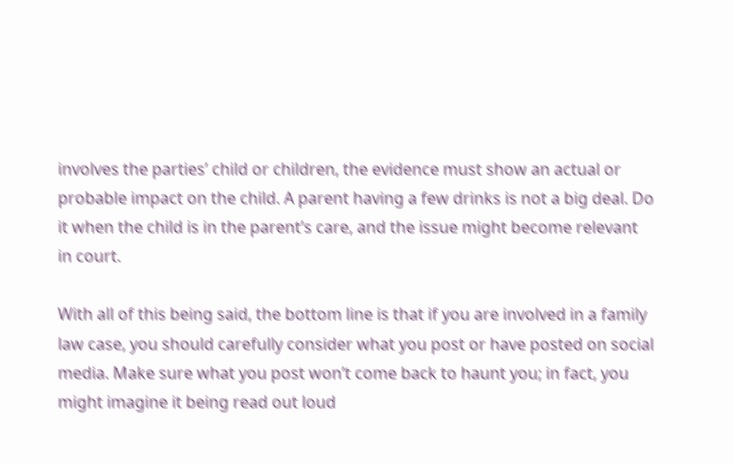involves the parties’ child or children, the evidence must show an actual or probable impact on the child. A parent having a few drinks is not a big deal. Do it when the child is in the parent’s care, and the issue might become relevant in court.

With all of this being said, the bottom line is that if you are involved in a family law case, you should carefully consider what you post or have posted on social media. Make sure what you post won’t come back to haunt you; in fact, you might imagine it being read out loud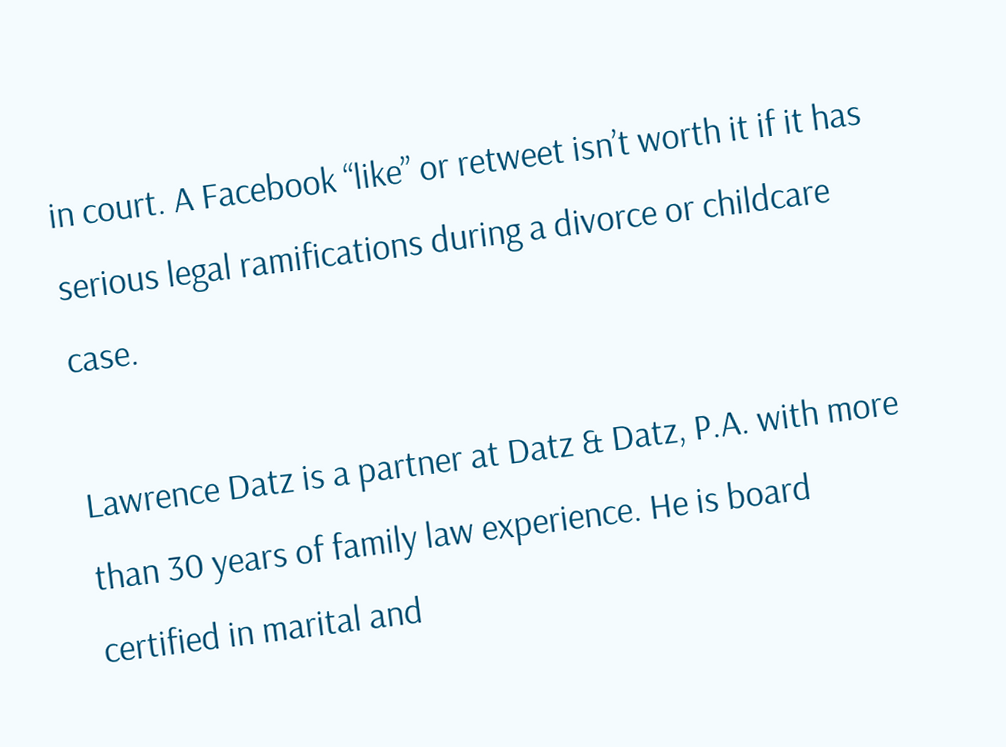in court. A Facebook “like” or retweet isn’t worth it if it has serious legal ramifications during a divorce or childcare case.

Lawrence Datz is a partner at Datz & Datz, P.A. with more than 30 years of family law experience. He is board certified in marital and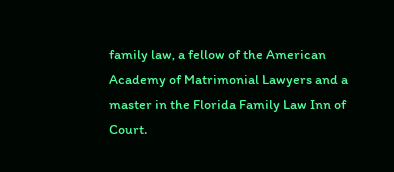family law, a fellow of the American Academy of Matrimonial Lawyers and a master in the Florida Family Law Inn of Court.